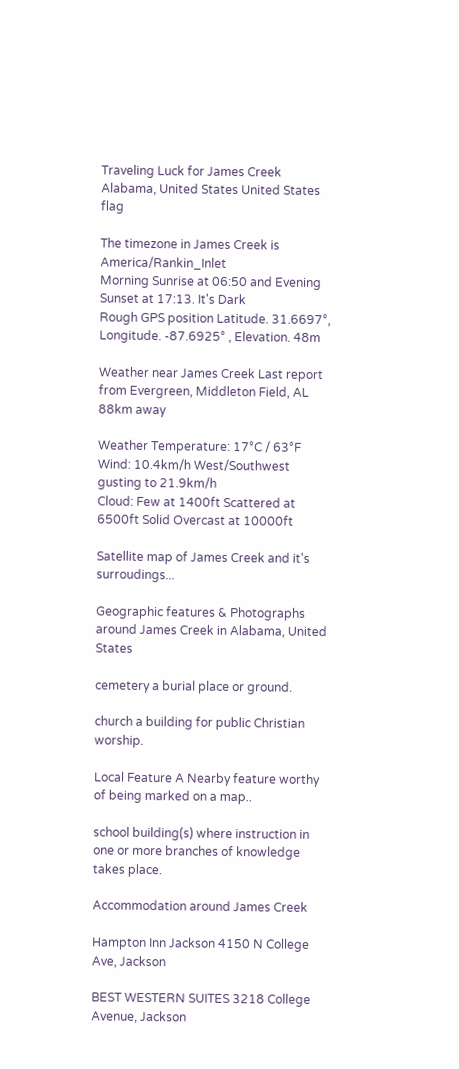Traveling Luck for James Creek Alabama, United States United States flag

The timezone in James Creek is America/Rankin_Inlet
Morning Sunrise at 06:50 and Evening Sunset at 17:13. It's Dark
Rough GPS position Latitude. 31.6697°, Longitude. -87.6925° , Elevation. 48m

Weather near James Creek Last report from Evergreen, Middleton Field, AL 88km away

Weather Temperature: 17°C / 63°F
Wind: 10.4km/h West/Southwest gusting to 21.9km/h
Cloud: Few at 1400ft Scattered at 6500ft Solid Overcast at 10000ft

Satellite map of James Creek and it's surroudings...

Geographic features & Photographs around James Creek in Alabama, United States

cemetery a burial place or ground.

church a building for public Christian worship.

Local Feature A Nearby feature worthy of being marked on a map..

school building(s) where instruction in one or more branches of knowledge takes place.

Accommodation around James Creek

Hampton Inn Jackson 4150 N College Ave, Jackson

BEST WESTERN SUITES 3218 College Avenue, Jackson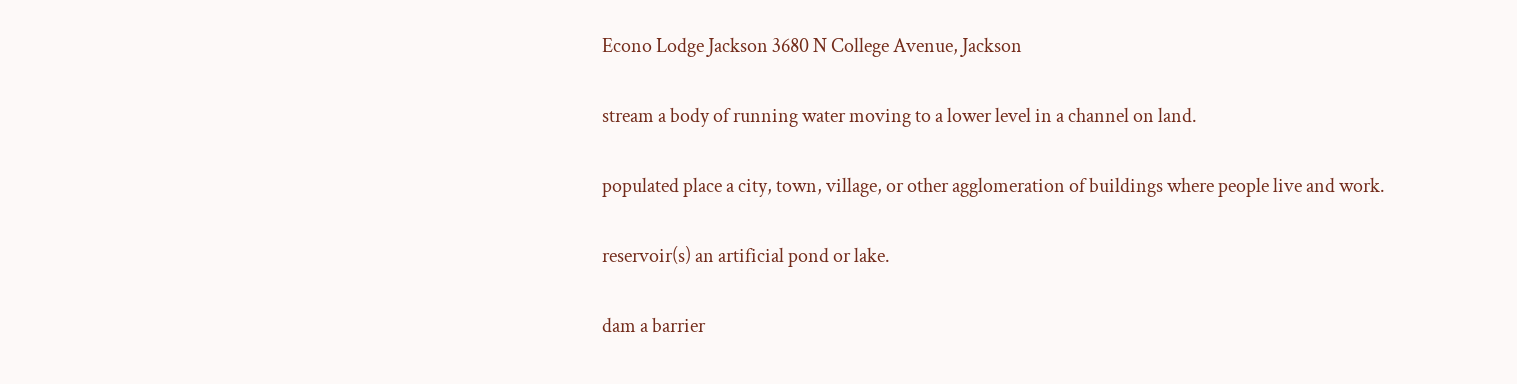Econo Lodge Jackson 3680 N College Avenue, Jackson

stream a body of running water moving to a lower level in a channel on land.

populated place a city, town, village, or other agglomeration of buildings where people live and work.

reservoir(s) an artificial pond or lake.

dam a barrier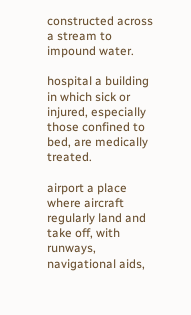constructed across a stream to impound water.

hospital a building in which sick or injured, especially those confined to bed, are medically treated.

airport a place where aircraft regularly land and take off, with runways, navigational aids,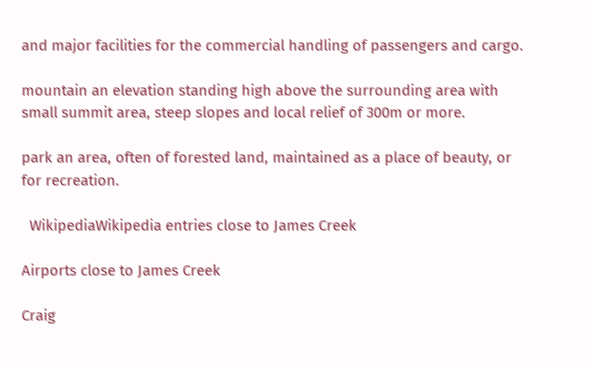and major facilities for the commercial handling of passengers and cargo.

mountain an elevation standing high above the surrounding area with small summit area, steep slopes and local relief of 300m or more.

park an area, often of forested land, maintained as a place of beauty, or for recreation.

  WikipediaWikipedia entries close to James Creek

Airports close to James Creek

Craig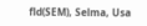fld(SEM), Selma, Usa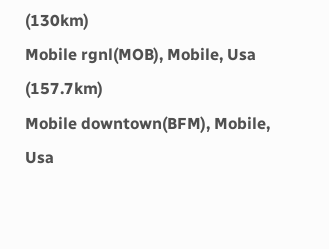(130km)
Mobile rgnl(MOB), Mobile, Usa (157.7km)
Mobile downtown(BFM), Mobile, Usa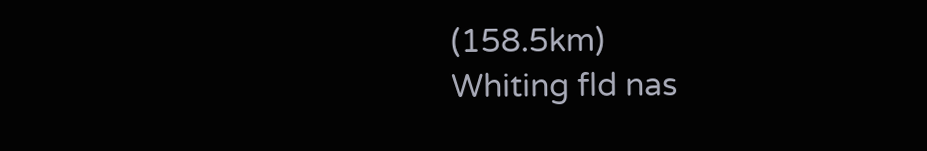(158.5km)
Whiting fld nas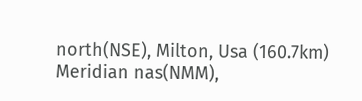north(NSE), Milton, Usa (160.7km)
Meridian nas(NMM),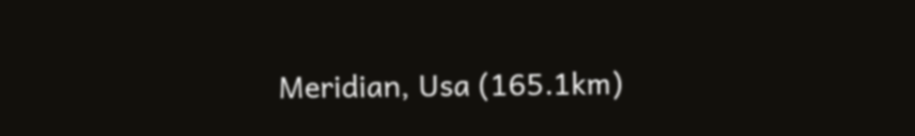Meridian, Usa (165.1km)